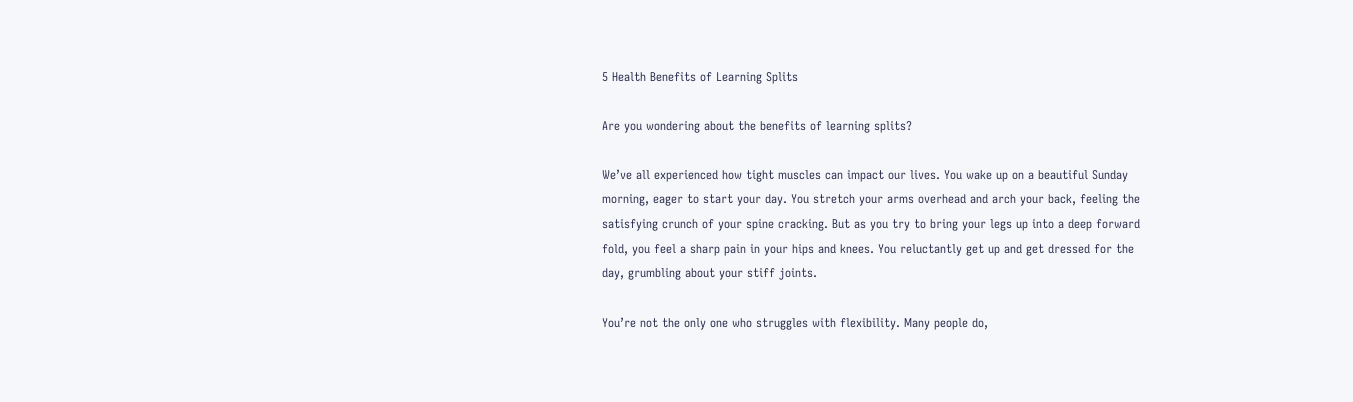5 Health Benefits of Learning Splits

Are you wondering about the benefits of learning splits?

We’ve all experienced how tight muscles can impact our lives. You wake up on a beautiful Sunday morning, eager to start your day. You stretch your arms overhead and arch your back, feeling the satisfying crunch of your spine cracking. But as you try to bring your legs up into a deep forward fold, you feel a sharp pain in your hips and knees. You reluctantly get up and get dressed for the day, grumbling about your stiff joints.

You’re not the only one who struggles with flexibility. Many people do,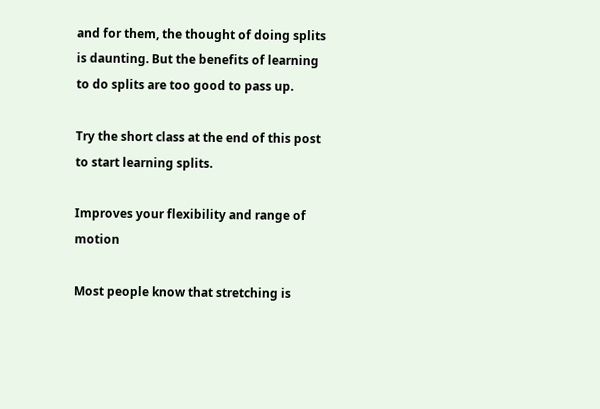and for them, the thought of doing splits is daunting. But the benefits of learning to do splits are too good to pass up.

Try the short class at the end of this post to start learning splits.

Improves your flexibility and range of motion

Most people know that stretching is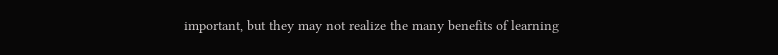important, but they may not realize the many benefits of learning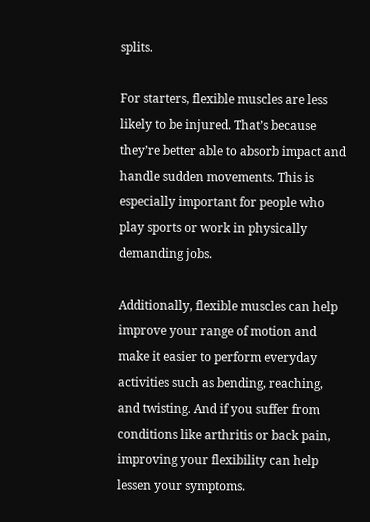splits.

For starters, flexible muscles are less likely to be injured. That’s because they’re better able to absorb impact and handle sudden movements. This is especially important for people who play sports or work in physically demanding jobs.

Additionally, flexible muscles can help improve your range of motion and make it easier to perform everyday activities such as bending, reaching, and twisting. And if you suffer from conditions like arthritis or back pain, improving your flexibility can help lessen your symptoms.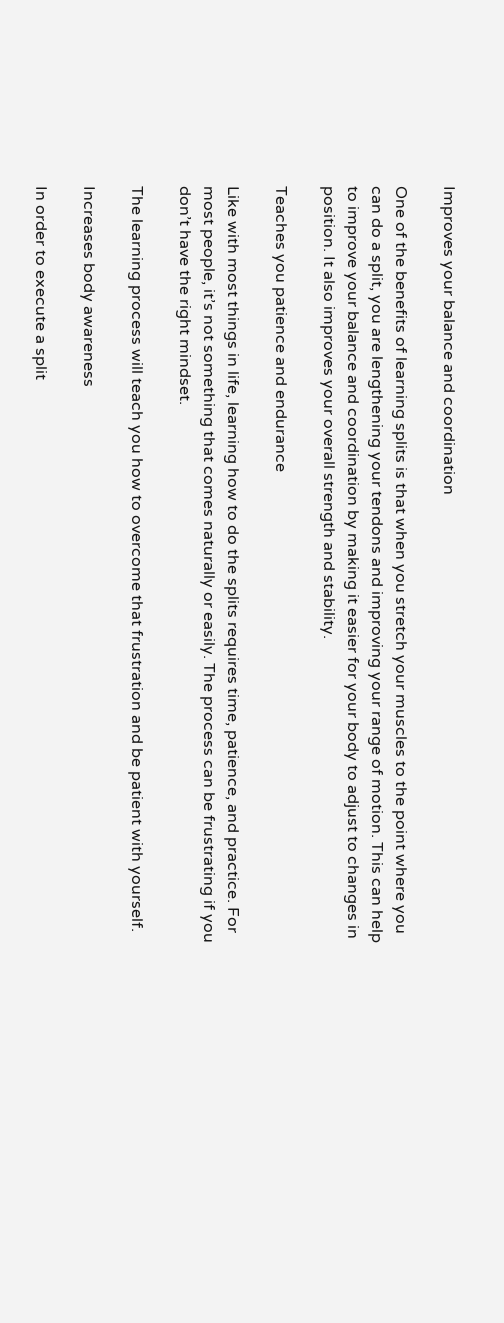Improves your balance and coordination

One of the benefits of learning splits is that when you stretch your muscles to the point where you can do a split, you are lengthening your tendons and improving your range of motion. This can help to improve your balance and coordination by making it easier for your body to adjust to changes in position. It also improves your overall strength and stability.

Teaches you patience and endurance

Like with most things in life, learning how to do the splits requires time, patience, and practice. For most people, it’s not something that comes naturally or easily. The process can be frustrating if you don’t have the right mindset.

The learning process will teach you how to overcome that frustration and be patient with yourself.

Increases body awareness

In order to execute a split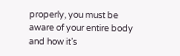properly, you must be aware of your entire body and how it’s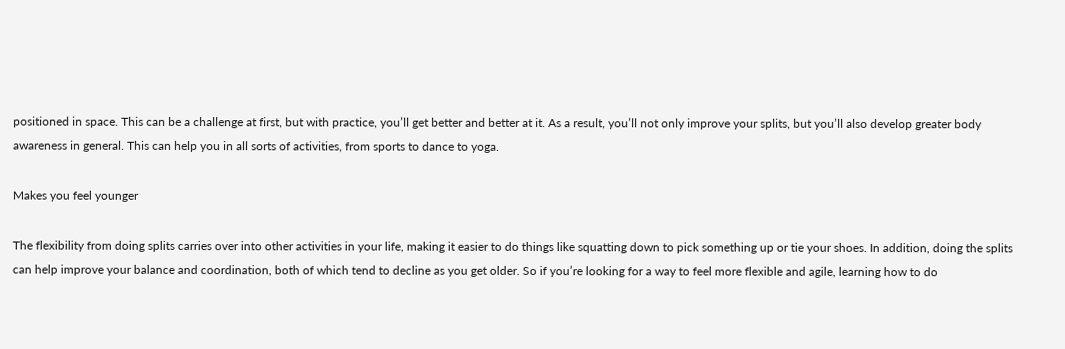positioned in space. This can be a challenge at first, but with practice, you’ll get better and better at it. As a result, you’ll not only improve your splits, but you’ll also develop greater body awareness in general. This can help you in all sorts of activities, from sports to dance to yoga.

Makes you feel younger

The flexibility from doing splits carries over into other activities in your life, making it easier to do things like squatting down to pick something up or tie your shoes. In addition, doing the splits can help improve your balance and coordination, both of which tend to decline as you get older. So if you’re looking for a way to feel more flexible and agile, learning how to do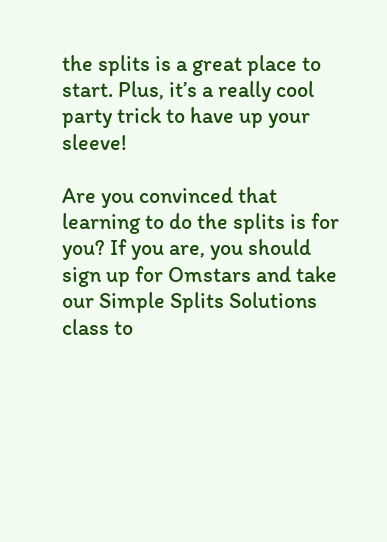the splits is a great place to start. Plus, it’s a really cool party trick to have up your sleeve!

Are you convinced that learning to do the splits is for you? If you are, you should sign up for Omstars and take our Simple Splits Solutions class to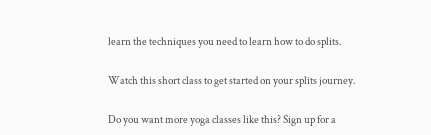learn the techniques you need to learn how to do splits.

Watch this short class to get started on your splits journey.

Do you want more yoga classes like this? Sign up for a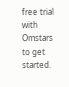free trial with Omstars to get started.